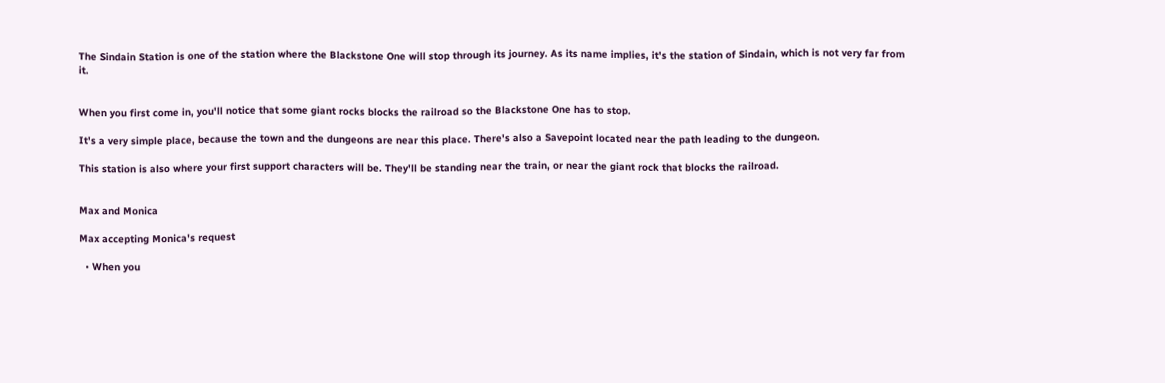The Sindain Station is one of the station where the Blackstone One will stop through its journey. As its name implies, it's the station of Sindain, which is not very far from it.


When you first come in, you'll notice that some giant rocks blocks the railroad so the Blackstone One has to stop.

It's a very simple place, because the town and the dungeons are near this place. There's also a Savepoint located near the path leading to the dungeon.

This station is also where your first support characters will be. They'll be standing near the train, or near the giant rock that blocks the railroad.


Max and Monica

Max accepting Monica's request

  • When you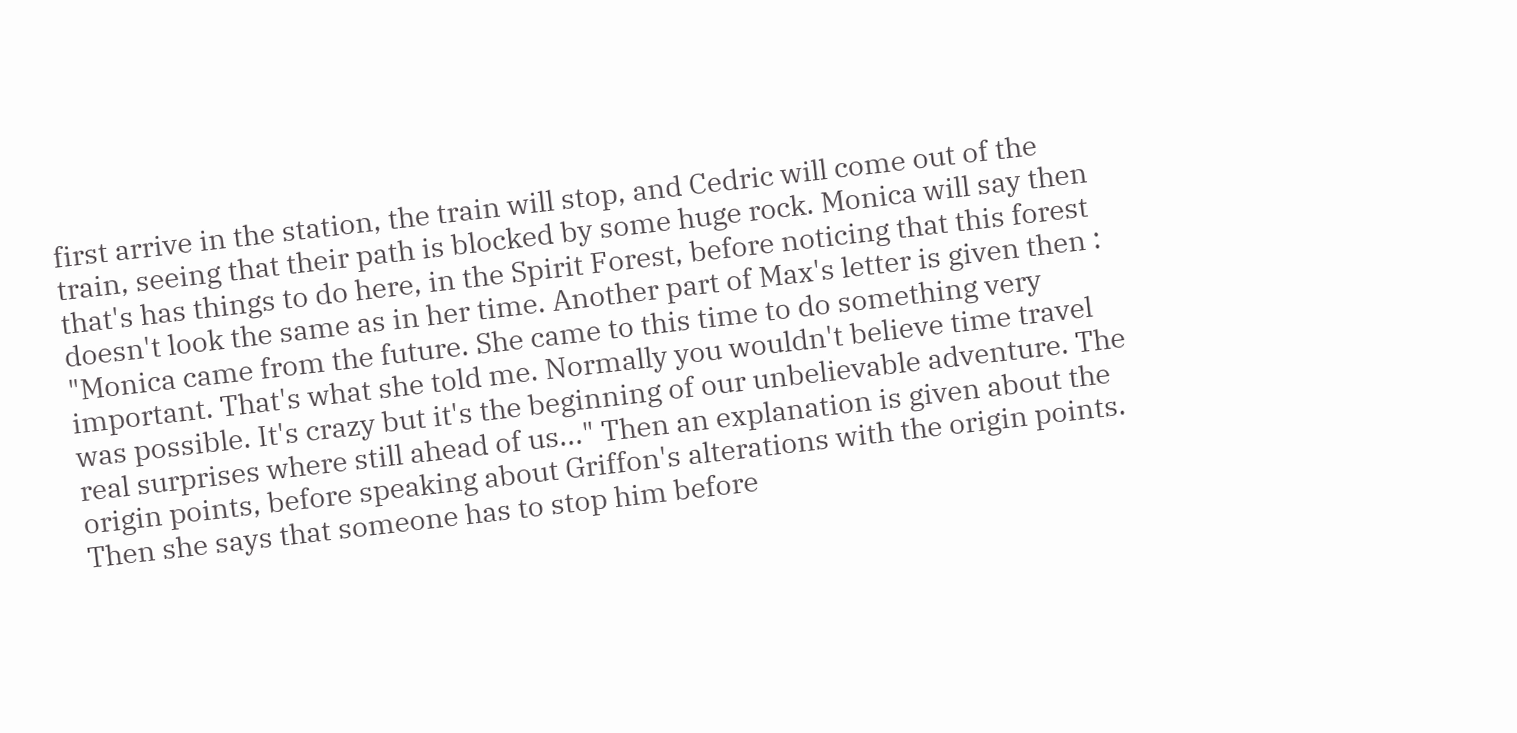first arrive in the station, the train will stop, and Cedric will come out of the train, seeing that their path is blocked by some huge rock. Monica will say then that's has things to do here, in the Spirit Forest, before noticing that this forest doesn't look the same as in her time. Another part of Max's letter is given then : "Monica came from the future. She came to this time to do something very important. That's what she told me. Normally you wouldn't believe time travel was possible. It's crazy but it's the beginning of our unbelievable adventure. The real surprises where still ahead of us..." Then an explanation is given about the origin points, before speaking about Griffon's alterations with the origin points. Then she says that someone has to stop him before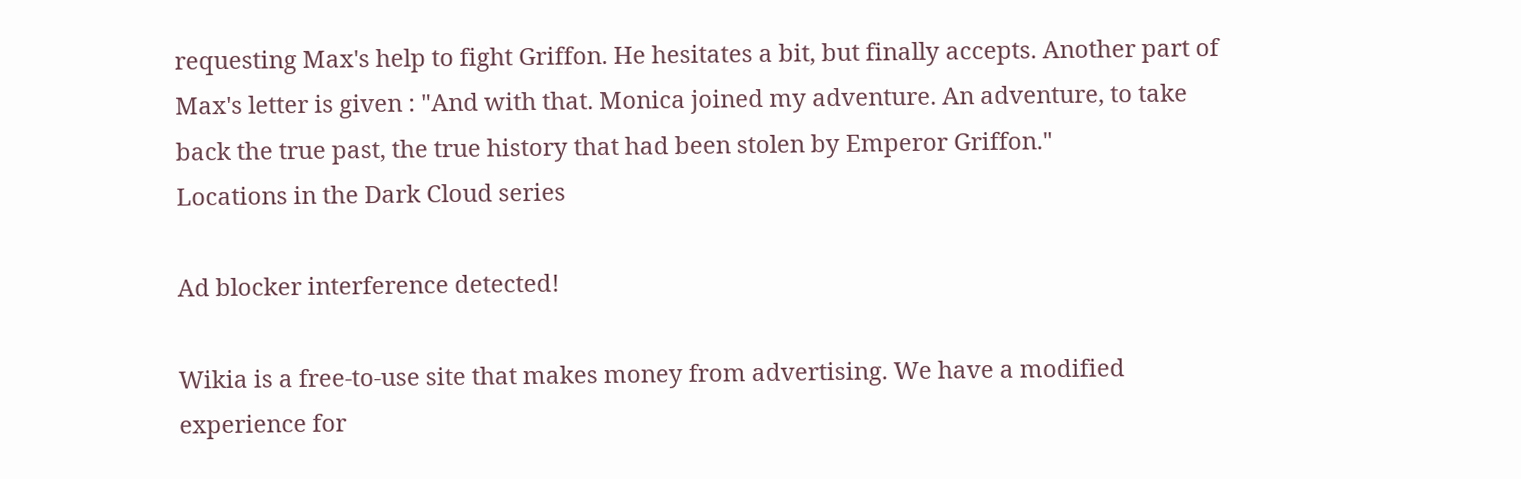requesting Max's help to fight Griffon. He hesitates a bit, but finally accepts. Another part of Max's letter is given : "And with that. Monica joined my adventure. An adventure, to take back the true past, the true history that had been stolen by Emperor Griffon."
Locations in the Dark Cloud series

Ad blocker interference detected!

Wikia is a free-to-use site that makes money from advertising. We have a modified experience for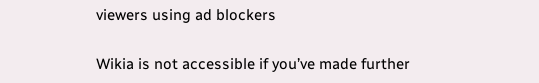viewers using ad blockers

Wikia is not accessible if you’ve made further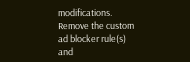modifications. Remove the custom ad blocker rule(s) and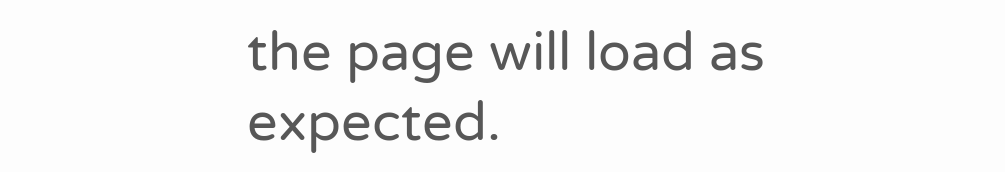the page will load as expected.